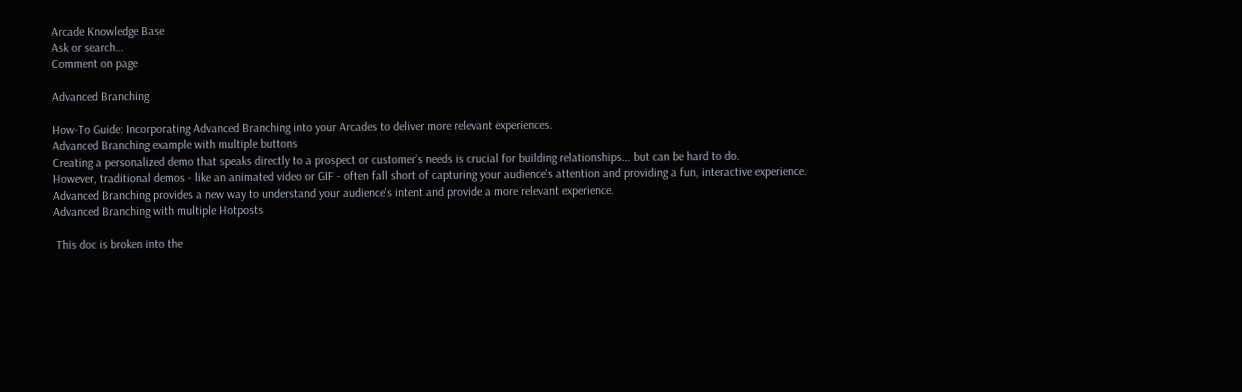Arcade Knowledge Base
Ask or search…
Comment on page

Advanced Branching

How-To Guide: Incorporating Advanced Branching into your Arcades to deliver more relevant experiences.
Advanced Branching example with multiple buttons
Creating a personalized demo that speaks directly to a prospect or customer’s needs is crucial for building relationships... but can be hard to do.
However, traditional demos - like an animated video or GIF - often fall short of capturing your audience's attention and providing a fun, interactive experience.
Advanced Branching provides a new way to understand your audience's intent and provide a more relevant experience.
Advanced Branching with multiple Hotposts

 This doc is broken into the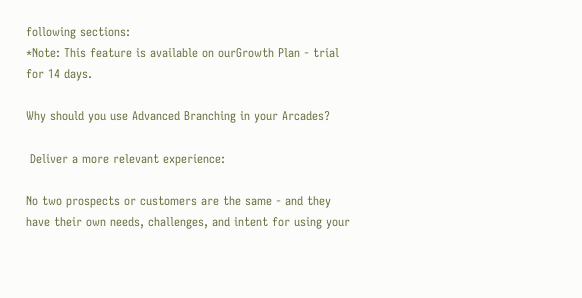following sections:
*Note: This feature is available on ourGrowth Plan - trial for 14 days.

Why should you use Advanced Branching in your Arcades?

 Deliver a more relevant experience:

No two prospects or customers are the same - and they have their own needs, challenges, and intent for using your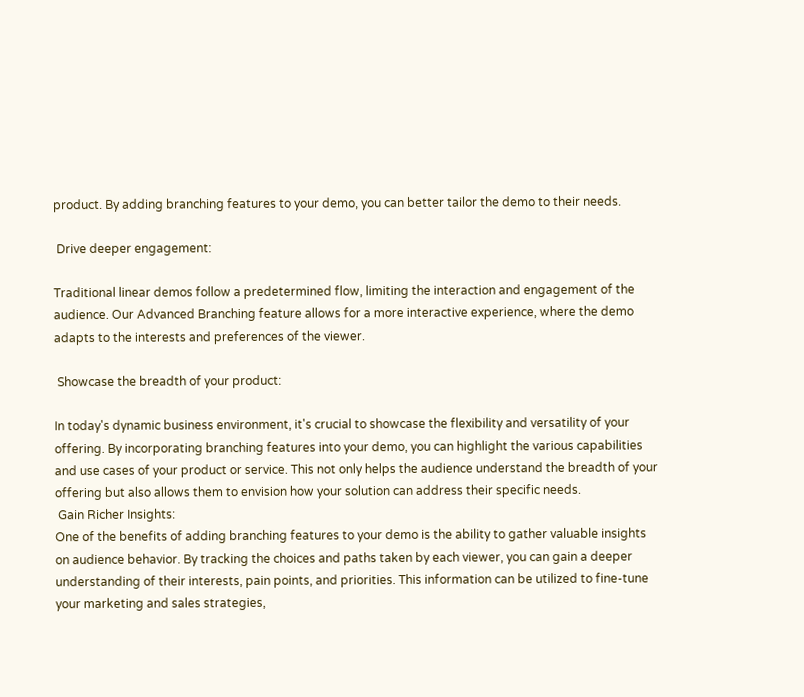product. By adding branching features to your demo, you can better tailor the demo to their needs.

 Drive deeper engagement:

Traditional linear demos follow a predetermined flow, limiting the interaction and engagement of the audience. Our Advanced Branching feature allows for a more interactive experience, where the demo adapts to the interests and preferences of the viewer.

 Showcase the breadth of your product:

In today's dynamic business environment, it's crucial to showcase the flexibility and versatility of your offering. By incorporating branching features into your demo, you can highlight the various capabilities and use cases of your product or service. This not only helps the audience understand the breadth of your offering but also allows them to envision how your solution can address their specific needs.
 Gain Richer Insights:
One of the benefits of adding branching features to your demo is the ability to gather valuable insights on audience behavior. By tracking the choices and paths taken by each viewer, you can gain a deeper understanding of their interests, pain points, and priorities. This information can be utilized to fine-tune your marketing and sales strategies,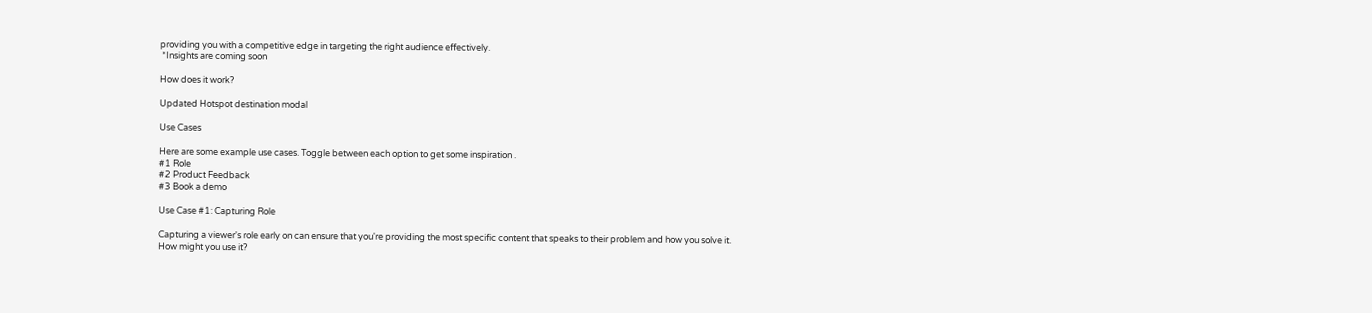providing you with a competitive edge in targeting the right audience effectively.
 *Insights are coming soon

How does it work?

Updated Hotspot destination modal

Use Cases

Here are some example use cases. Toggle between each option to get some inspiration .
#1 Role
#2 Product Feedback
#3 Book a demo

Use Case #1: Capturing Role

Capturing a viewer's role early on can ensure that you're providing the most specific content that speaks to their problem and how you solve it.
How might you use it?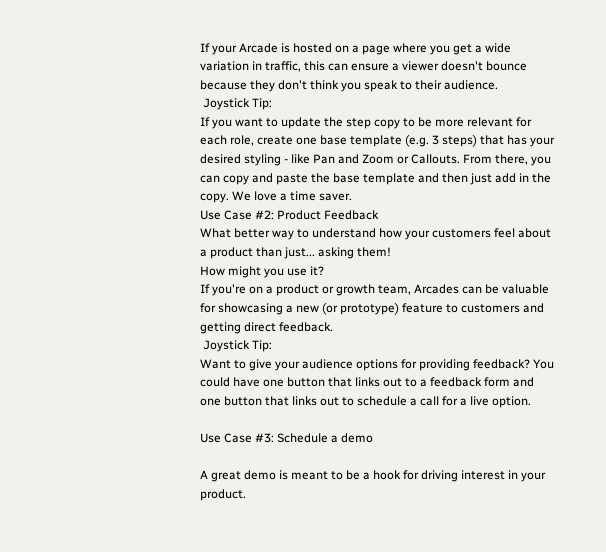If your Arcade is hosted on a page where you get a wide variation in traffic, this can ensure a viewer doesn't bounce because they don't think you speak to their audience.
 Joystick Tip:
If you want to update the step copy to be more relevant for each role, create one base template (e.g. 3 steps) that has your desired styling - like Pan and Zoom or Callouts. From there, you can copy and paste the base template and then just add in the copy. We love a time saver.
Use Case #2: Product Feedback
What better way to understand how your customers feel about a product than just... asking them!
How might you use it?
If you're on a product or growth team, Arcades can be valuable for showcasing a new (or prototype) feature to customers and getting direct feedback.
 Joystick Tip:
Want to give your audience options for providing feedback? You could have one button that links out to a feedback form and one button that links out to schedule a call for a live option.

Use Case #3: Schedule a demo

A great demo is meant to be a hook for driving interest in your product.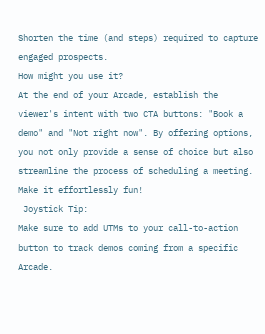Shorten the time (and steps) required to capture engaged prospects.
How might you use it?
At the end of your Arcade, establish the viewer's intent with two CTA buttons: "Book a demo" and "Not right now". By offering options, you not only provide a sense of choice but also streamline the process of scheduling a meeting. Make it effortlessly fun!
 Joystick Tip:
Make sure to add UTMs to your call-to-action button to track demos coming from a specific Arcade.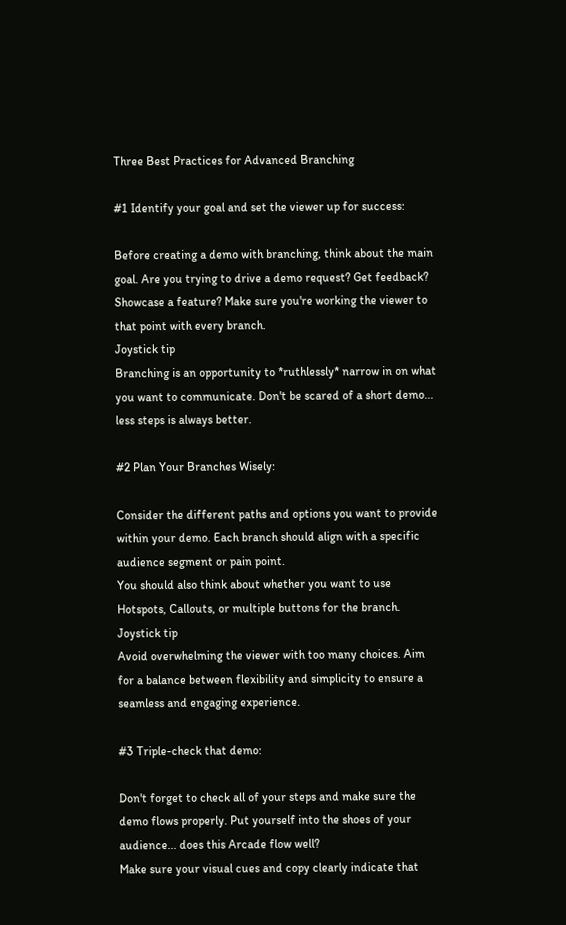Three Best Practices for Advanced Branching

#1 Identify your goal and set the viewer up for success:

Before creating a demo with branching, think about the main goal. Are you trying to drive a demo request? Get feedback? Showcase a feature? Make sure you're working the viewer to that point with every branch.
Joystick tip
Branching is an opportunity to *ruthlessly* narrow in on what you want to communicate. Don't be scared of a short demo... less steps is always better.

#2 Plan Your Branches Wisely:

Consider the different paths and options you want to provide within your demo. Each branch should align with a specific audience segment or pain point.
You should also think about whether you want to use Hotspots, Callouts, or multiple buttons for the branch.
Joystick tip
Avoid overwhelming the viewer with too many choices. Aim for a balance between flexibility and simplicity to ensure a seamless and engaging experience.

#3 Triple-check that demo:

Don't forget to check all of your steps and make sure the demo flows properly. Put yourself into the shoes of your audience... does this Arcade flow well?
Make sure your visual cues and copy clearly indicate that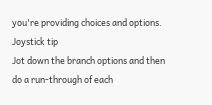you're providing choices and options.
Joystick tip
Jot down the branch options and then do a run-through of each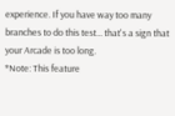experience. If you have way too many branches to do this test... that's a sign that your Arcade is too long.
*Note: This feature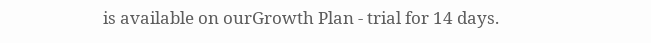is available on ourGrowth Plan - trial for 14 days.